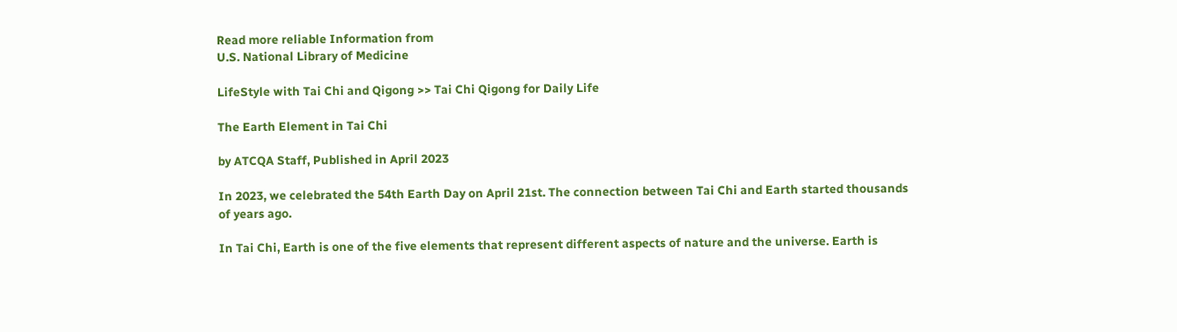Read more reliable Information from
U.S. National Library of Medicine

LifeStyle with Tai Chi and Qigong >> Tai Chi Qigong for Daily Life

The Earth Element in Tai Chi

by ATCQA Staff, Published in April 2023

In 2023, we celebrated the 54th Earth Day on April 21st. The connection between Tai Chi and Earth started thousands of years ago.

In Tai Chi, Earth is one of the five elements that represent different aspects of nature and the universe. Earth is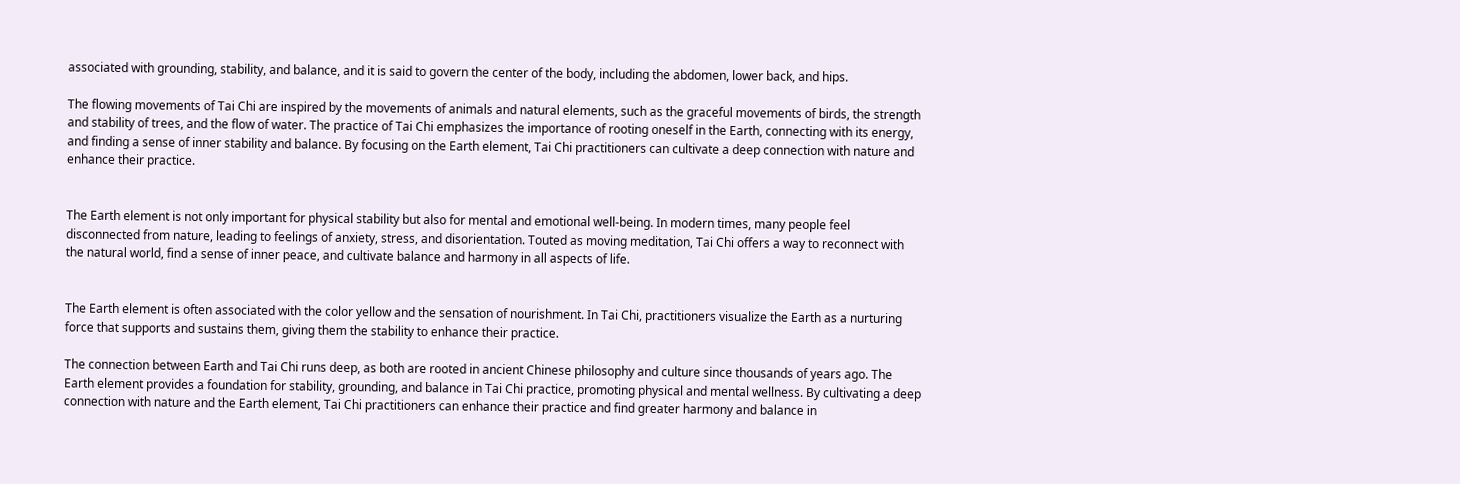associated with grounding, stability, and balance, and it is said to govern the center of the body, including the abdomen, lower back, and hips.

The flowing movements of Tai Chi are inspired by the movements of animals and natural elements, such as the graceful movements of birds, the strength and stability of trees, and the flow of water. The practice of Tai Chi emphasizes the importance of rooting oneself in the Earth, connecting with its energy, and finding a sense of inner stability and balance. By focusing on the Earth element, Tai Chi practitioners can cultivate a deep connection with nature and enhance their practice.


The Earth element is not only important for physical stability but also for mental and emotional well-being. In modern times, many people feel disconnected from nature, leading to feelings of anxiety, stress, and disorientation. Touted as moving meditation, Tai Chi offers a way to reconnect with the natural world, find a sense of inner peace, and cultivate balance and harmony in all aspects of life.


The Earth element is often associated with the color yellow and the sensation of nourishment. In Tai Chi, practitioners visualize the Earth as a nurturing force that supports and sustains them, giving them the stability to enhance their practice.

The connection between Earth and Tai Chi runs deep, as both are rooted in ancient Chinese philosophy and culture since thousands of years ago. The Earth element provides a foundation for stability, grounding, and balance in Tai Chi practice, promoting physical and mental wellness. By cultivating a deep connection with nature and the Earth element, Tai Chi practitioners can enhance their practice and find greater harmony and balance in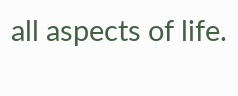all aspects of life.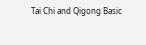Tai Chi and Qigong Basic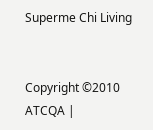Superme Chi Living


Copyright ©2010 ATCQA |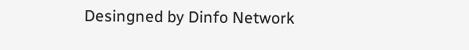Desingned by Dinfo Network